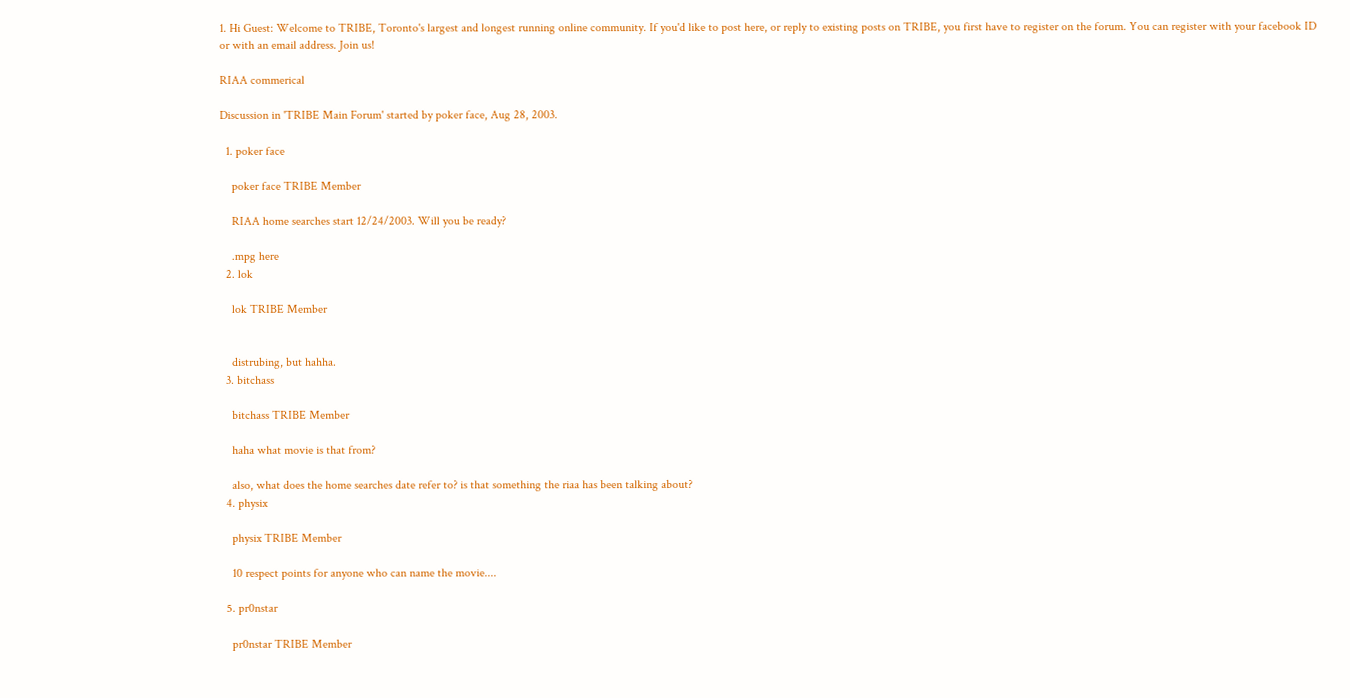1. Hi Guest: Welcome to TRIBE, Toronto's largest and longest running online community. If you'd like to post here, or reply to existing posts on TRIBE, you first have to register on the forum. You can register with your facebook ID or with an email address. Join us!

RIAA commerical

Discussion in 'TRIBE Main Forum' started by poker face, Aug 28, 2003.

  1. poker face

    poker face TRIBE Member

    RIAA home searches start 12/24/2003. Will you be ready?

    .mpg here
  2. lok

    lok TRIBE Member


    distrubing, but hahha.
  3. bitchass

    bitchass TRIBE Member

    haha what movie is that from?

    also, what does the home searches date refer to? is that something the riaa has been talking about?
  4. physix

    physix TRIBE Member

    10 respect points for anyone who can name the movie....

  5. pr0nstar

    pr0nstar TRIBE Member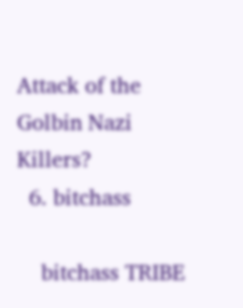Attack of the Golbin Nazi Killers?
  6. bitchass

    bitchass TRIBE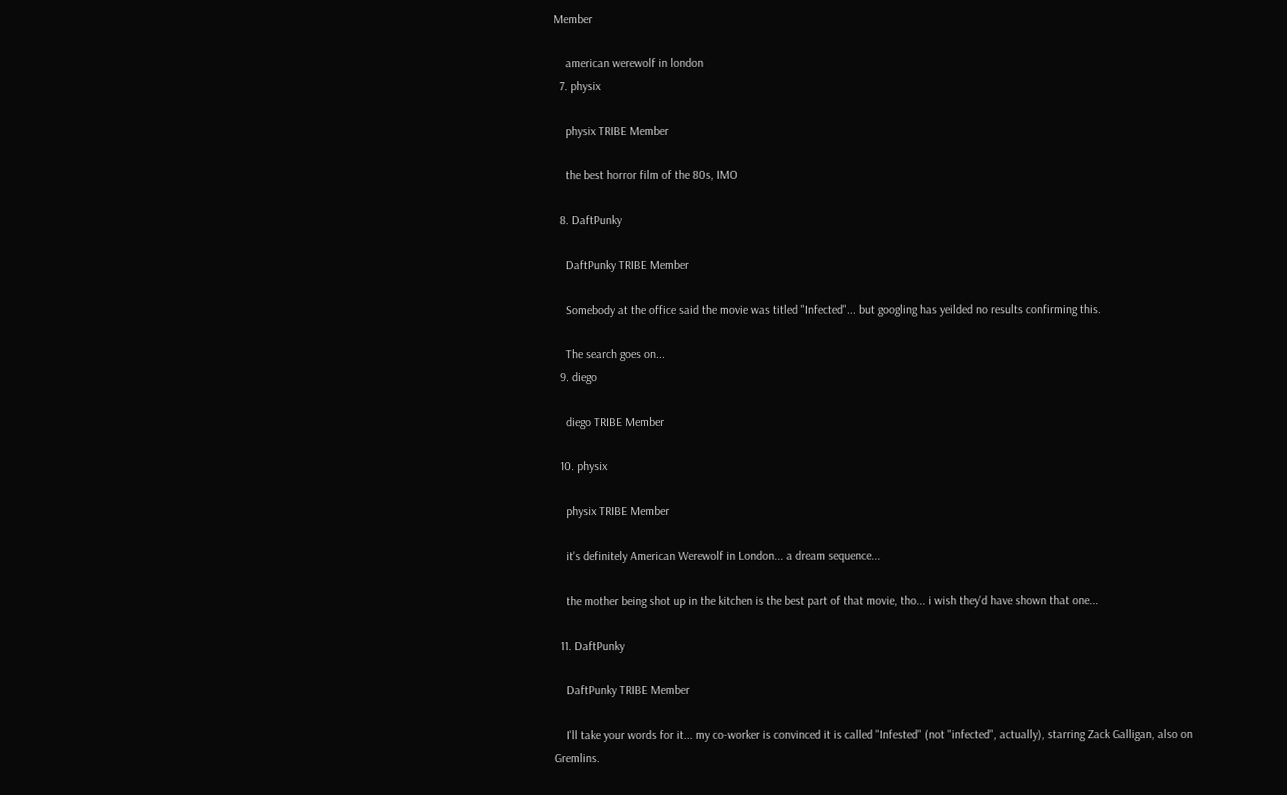Member

    american werewolf in london
  7. physix

    physix TRIBE Member

    the best horror film of the 80s, IMO

  8. DaftPunky

    DaftPunky TRIBE Member

    Somebody at the office said the movie was titled "Infected"... but googling has yeilded no results confirming this.

    The search goes on...
  9. diego

    diego TRIBE Member

  10. physix

    physix TRIBE Member

    it's definitely American Werewolf in London... a dream sequence...

    the mother being shot up in the kitchen is the best part of that movie, tho... i wish they'd have shown that one...

  11. DaftPunky

    DaftPunky TRIBE Member

    I'll take your words for it... my co-worker is convinced it is called "Infested" (not "infected", actually), starring Zack Galligan, also on Gremlins.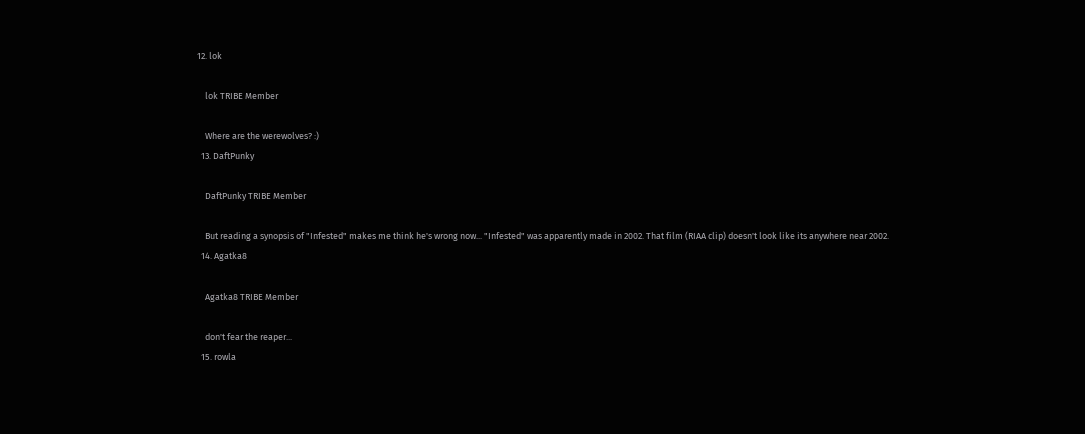12. lok

    lok TRIBE Member

    Where are the werewolves? :)
  13. DaftPunky

    DaftPunky TRIBE Member

    But reading a synopsis of "Infested" makes me think he's wrong now... "Infested" was apparently made in 2002. That film (RIAA clip) doesn't look like its anywhere near 2002.
  14. Agatka8

    Agatka8 TRIBE Member

    don't fear the reaper...
  15. rowla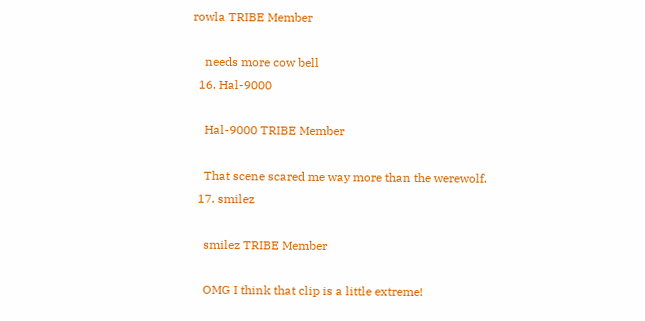rowla TRIBE Member

    needs more cow bell
  16. Hal-9000

    Hal-9000 TRIBE Member

    That scene scared me way more than the werewolf.
  17. smilez

    smilez TRIBE Member

    OMG I think that clip is a little extreme!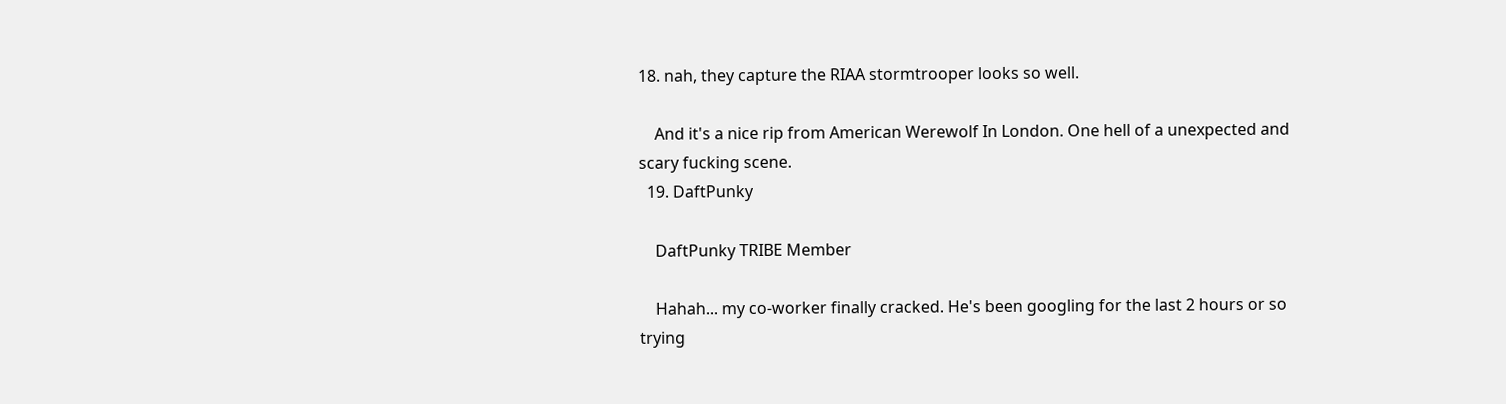18. nah, they capture the RIAA stormtrooper looks so well.

    And it's a nice rip from American Werewolf In London. One hell of a unexpected and scary fucking scene.
  19. DaftPunky

    DaftPunky TRIBE Member

    Hahah... my co-worker finally cracked. He's been googling for the last 2 hours or so trying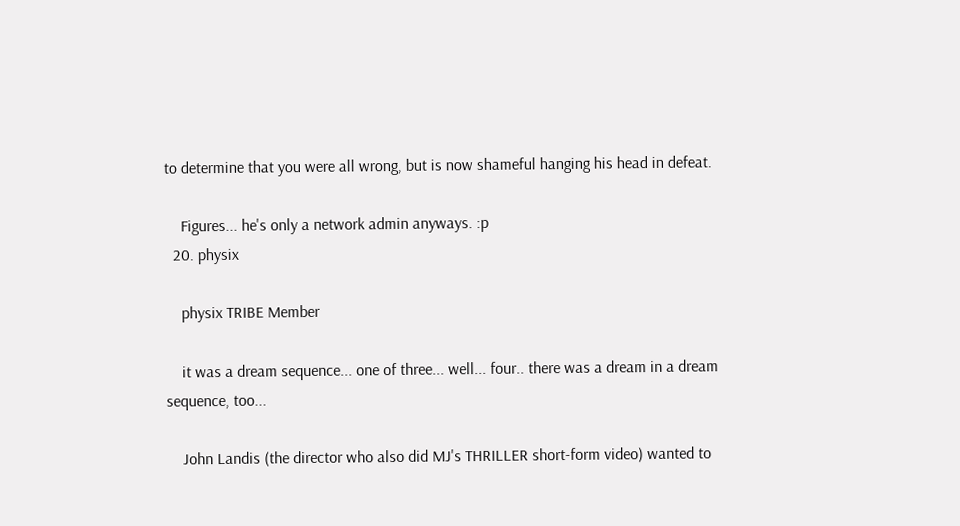to determine that you were all wrong, but is now shameful hanging his head in defeat.

    Figures... he's only a network admin anyways. :p
  20. physix

    physix TRIBE Member

    it was a dream sequence... one of three... well... four.. there was a dream in a dream sequence, too...

    John Landis (the director who also did MJ's THRILLER short-form video) wanted to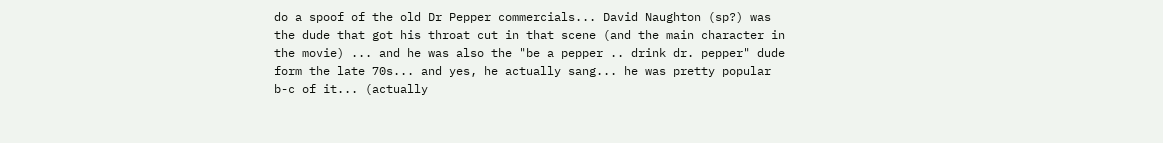do a spoof of the old Dr Pepper commercials... David Naughton (sp?) was the dude that got his throat cut in that scene (and the main character in the movie) ... and he was also the "be a pepper .. drink dr. pepper" dude form the late 70s... and yes, he actually sang... he was pretty popular b-c of it... (actually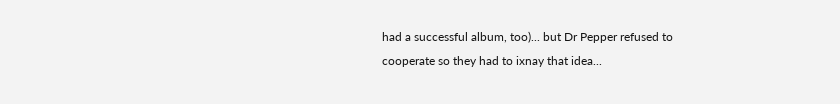had a successful album, too)... but Dr Pepper refused to cooperate so they had to ixnay that idea...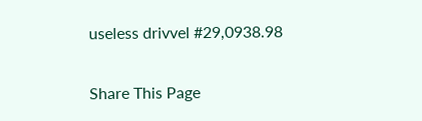useless drivvel #29,0938.98

Share This Page